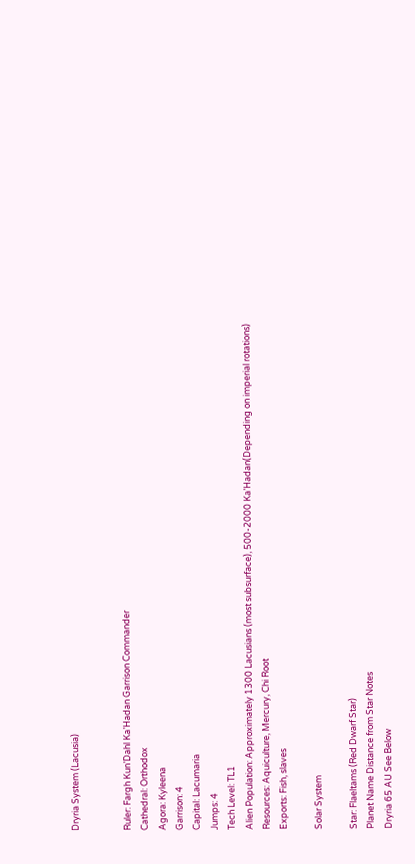Dryria System (Lacusia)


Ruler: Fargh Kun’Dahl Ka’Hadan Garrison Commander
Cathedral: Orthodox
Agora: Kyleena
Garrison: 4
Capital: Lacumaria
Jumps: 4
Tech Level: TL1
Alien Population: Approximately 1300 Lacusians (most subsurface), 500-2000 Ka’Hadan(Depending on imperial rotations)
Resources: Aquiculture, Mercury, Chi Root
Exports: Fish, slaves

Solar System

Star: Flaeltams (Red Dwarf Star)
Planet Name Distance from Star Notes
Dryria 65 AU See Below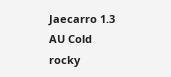Jaecarro 1.3 AU Cold rocky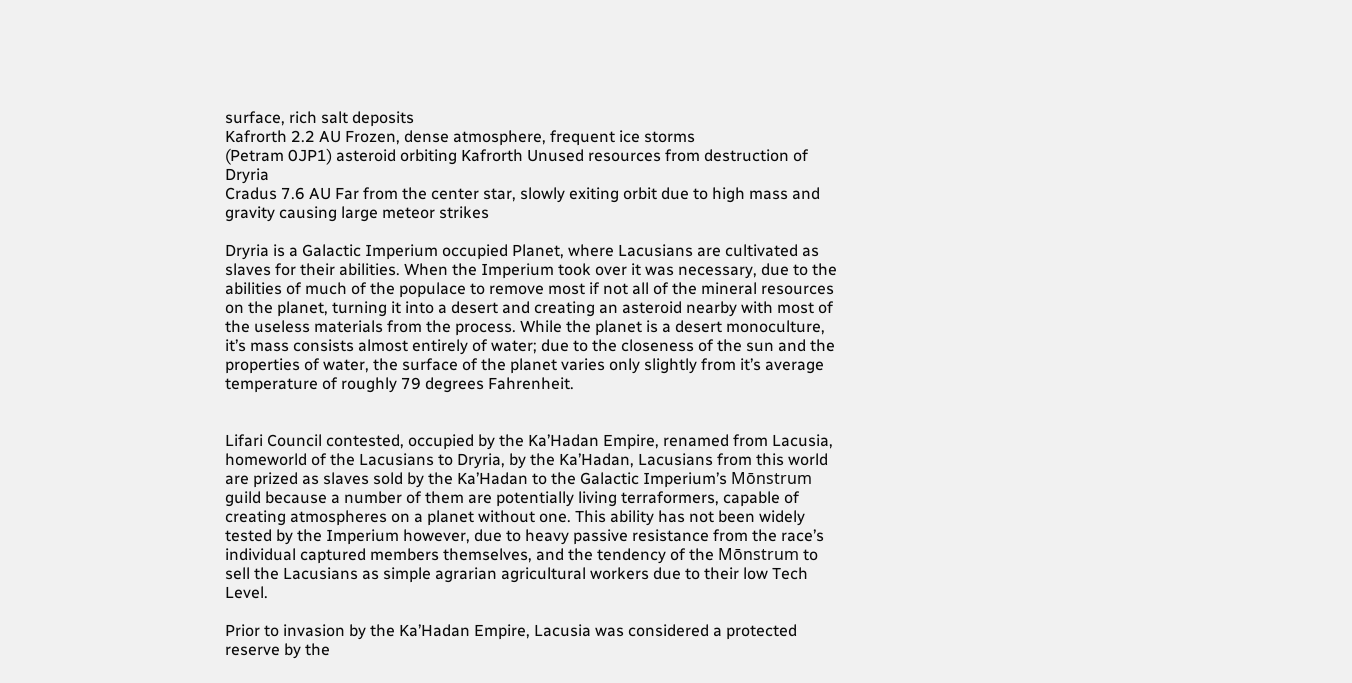surface, rich salt deposits
Kafrorth 2.2 AU Frozen, dense atmosphere, frequent ice storms
(Petram 0JP1) asteroid orbiting Kafrorth Unused resources from destruction of Dryria
Cradus 7.6 AU Far from the center star, slowly exiting orbit due to high mass and gravity causing large meteor strikes

Dryria is a Galactic Imperium occupied Planet, where Lacusians are cultivated as slaves for their abilities. When the Imperium took over it was necessary, due to the abilities of much of the populace to remove most if not all of the mineral resources on the planet, turning it into a desert and creating an asteroid nearby with most of the useless materials from the process. While the planet is a desert monoculture, it’s mass consists almost entirely of water; due to the closeness of the sun and the properties of water, the surface of the planet varies only slightly from it’s average temperature of roughly 79 degrees Fahrenheit.


Lifari Council contested, occupied by the Ka’Hadan Empire, renamed from Lacusia, homeworld of the Lacusians to Dryria, by the Ka’Hadan, Lacusians from this world are prized as slaves sold by the Ka’Hadan to the Galactic Imperium’s Mōnstrum guild because a number of them are potentially living terraformers, capable of creating atmospheres on a planet without one. This ability has not been widely tested by the Imperium however, due to heavy passive resistance from the race’s individual captured members themselves, and the tendency of the Mōnstrum to sell the Lacusians as simple agrarian agricultural workers due to their low Tech Level.

Prior to invasion by the Ka’Hadan Empire, Lacusia was considered a protected reserve by the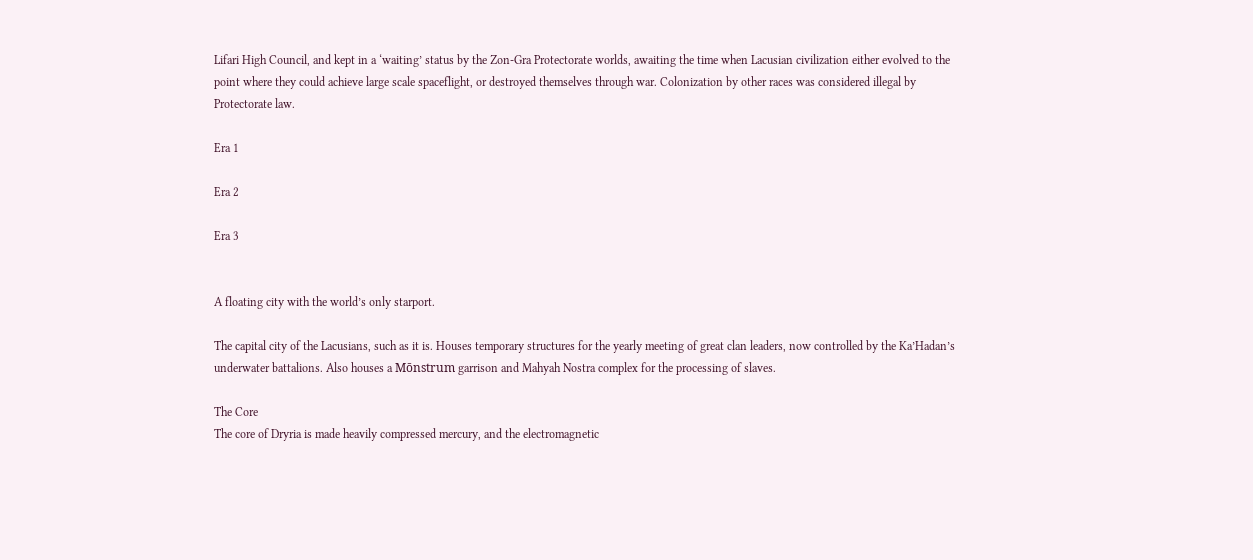Lifari High Council, and kept in a ‘waiting’ status by the Zon-Gra Protectorate worlds, awaiting the time when Lacusian civilization either evolved to the point where they could achieve large scale spaceflight, or destroyed themselves through war. Colonization by other races was considered illegal by Protectorate law.

Era 1

Era 2

Era 3


A floating city with the world’s only starport.

The capital city of the Lacusians, such as it is. Houses temporary structures for the yearly meeting of great clan leaders, now controlled by the Ka’Hadan’s underwater battalions. Also houses a Mōnstrum garrison and Mahyah Nostra complex for the processing of slaves.

The Core
The core of Dryria is made heavily compressed mercury, and the electromagnetic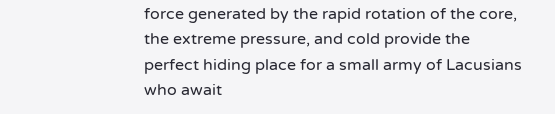force generated by the rapid rotation of the core, the extreme pressure, and cold provide the perfect hiding place for a small army of Lacusians who await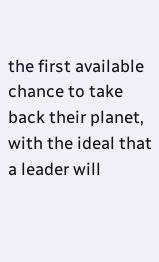the first available chance to take back their planet, with the ideal that a leader will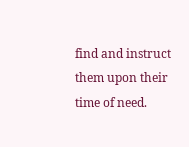find and instruct them upon their time of need.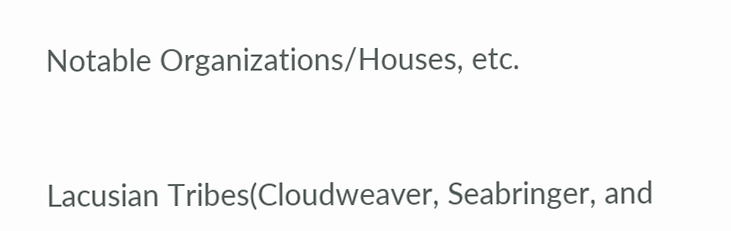Notable Organizations/Houses, etc.


Lacusian Tribes(Cloudweaver, Seabringer, and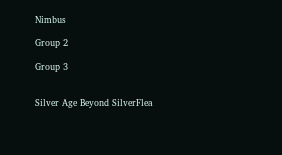Nimbus

Group 2

Group 3


Silver Age Beyond SilverFlea